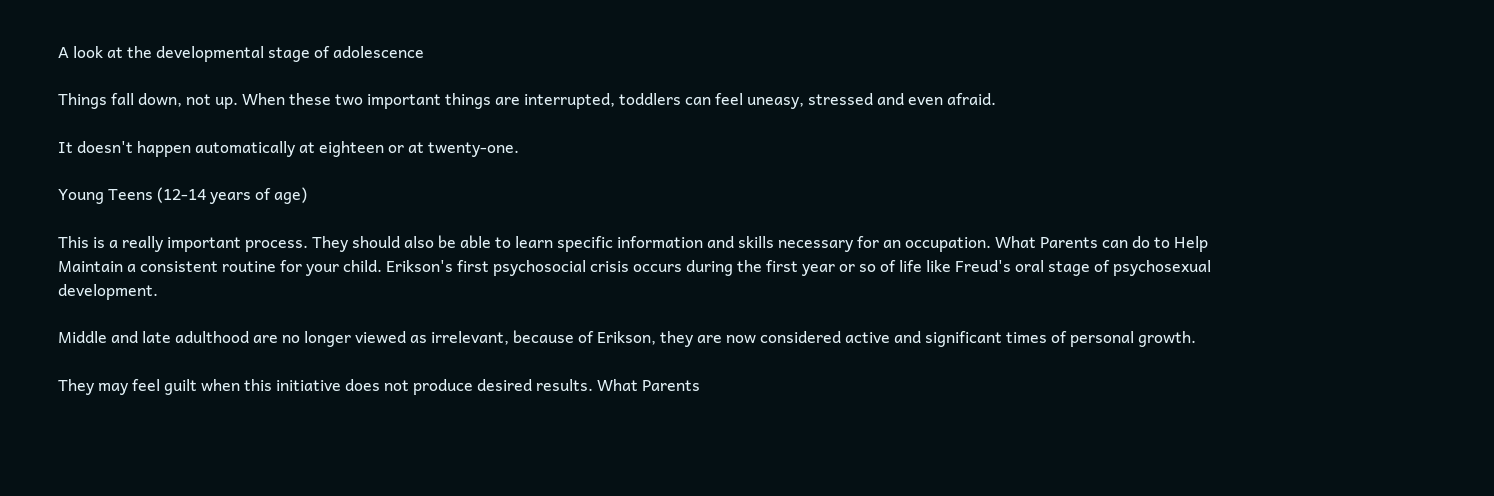A look at the developmental stage of adolescence

Things fall down, not up. When these two important things are interrupted, toddlers can feel uneasy, stressed and even afraid.

It doesn't happen automatically at eighteen or at twenty-one.

Young Teens (12-14 years of age)

This is a really important process. They should also be able to learn specific information and skills necessary for an occupation. What Parents can do to Help Maintain a consistent routine for your child. Erikson's first psychosocial crisis occurs during the first year or so of life like Freud's oral stage of psychosexual development.

Middle and late adulthood are no longer viewed as irrelevant, because of Erikson, they are now considered active and significant times of personal growth.

They may feel guilt when this initiative does not produce desired results. What Parents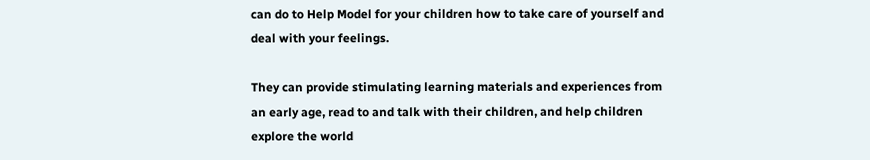can do to Help Model for your children how to take care of yourself and deal with your feelings.

They can provide stimulating learning materials and experiences from an early age, read to and talk with their children, and help children explore the world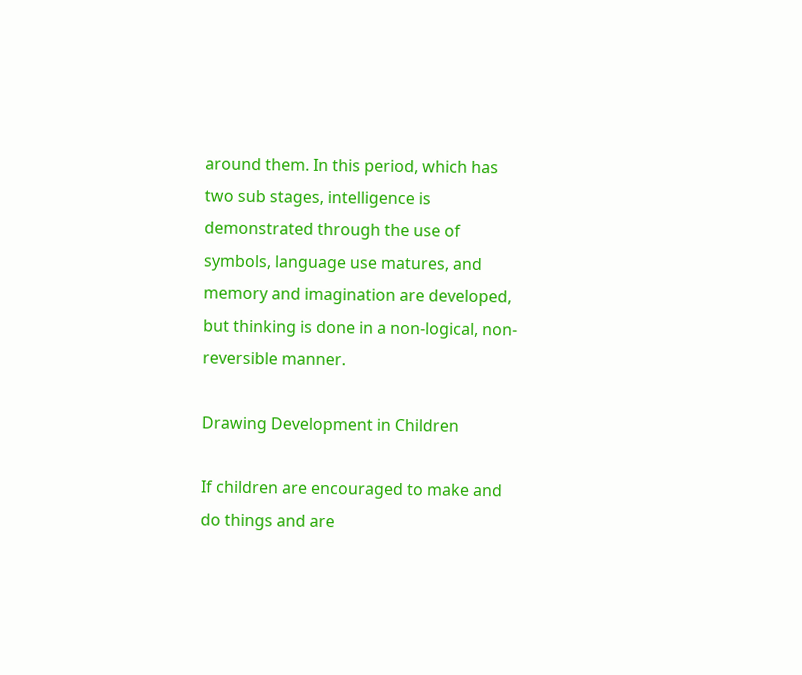around them. In this period, which has two sub stages, intelligence is demonstrated through the use of symbols, language use matures, and memory and imagination are developed, but thinking is done in a non-logical, non-reversible manner.

Drawing Development in Children

If children are encouraged to make and do things and are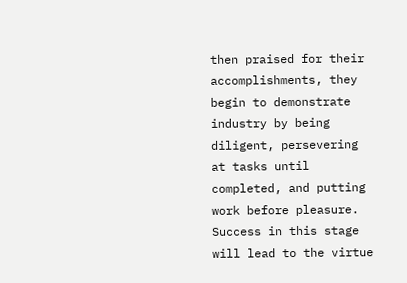then praised for their accomplishments, they begin to demonstrate industry by being diligent, persevering at tasks until completed, and putting work before pleasure. Success in this stage will lead to the virtue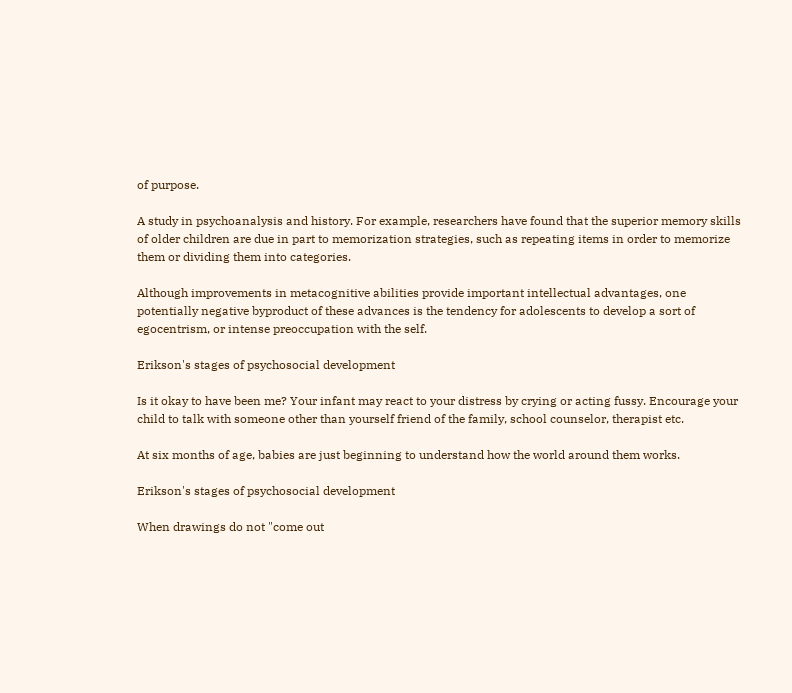of purpose.

A study in psychoanalysis and history. For example, researchers have found that the superior memory skills of older children are due in part to memorization strategies, such as repeating items in order to memorize them or dividing them into categories.

Although improvements in metacognitive abilities provide important intellectual advantages, one potentially negative byproduct of these advances is the tendency for adolescents to develop a sort of egocentrism, or intense preoccupation with the self.

Erikson's stages of psychosocial development

Is it okay to have been me? Your infant may react to your distress by crying or acting fussy. Encourage your child to talk with someone other than yourself friend of the family, school counselor, therapist etc.

At six months of age, babies are just beginning to understand how the world around them works.

Erikson's stages of psychosocial development

When drawings do not "come out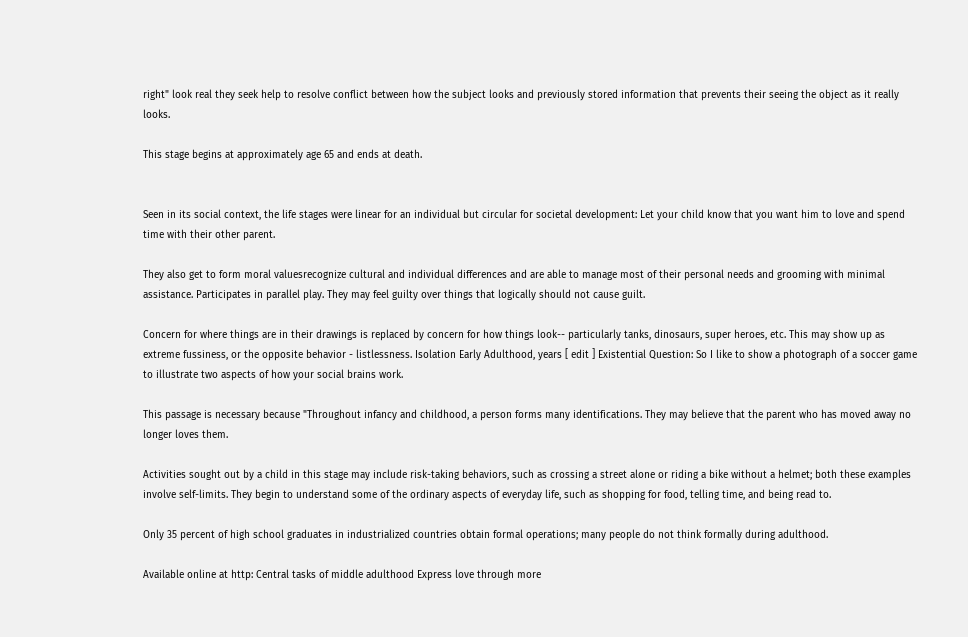right" look real they seek help to resolve conflict between how the subject looks and previously stored information that prevents their seeing the object as it really looks.

This stage begins at approximately age 65 and ends at death.


Seen in its social context, the life stages were linear for an individual but circular for societal development: Let your child know that you want him to love and spend time with their other parent.

They also get to form moral valuesrecognize cultural and individual differences and are able to manage most of their personal needs and grooming with minimal assistance. Participates in parallel play. They may feel guilty over things that logically should not cause guilt.

Concern for where things are in their drawings is replaced by concern for how things look-- particularly tanks, dinosaurs, super heroes, etc. This may show up as extreme fussiness, or the opposite behavior - listlessness. Isolation Early Adulthood, years [ edit ] Existential Question: So I like to show a photograph of a soccer game to illustrate two aspects of how your social brains work.

This passage is necessary because "Throughout infancy and childhood, a person forms many identifications. They may believe that the parent who has moved away no longer loves them.

Activities sought out by a child in this stage may include risk-taking behaviors, such as crossing a street alone or riding a bike without a helmet; both these examples involve self-limits. They begin to understand some of the ordinary aspects of everyday life, such as shopping for food, telling time, and being read to.

Only 35 percent of high school graduates in industrialized countries obtain formal operations; many people do not think formally during adulthood.

Available online at http: Central tasks of middle adulthood Express love through more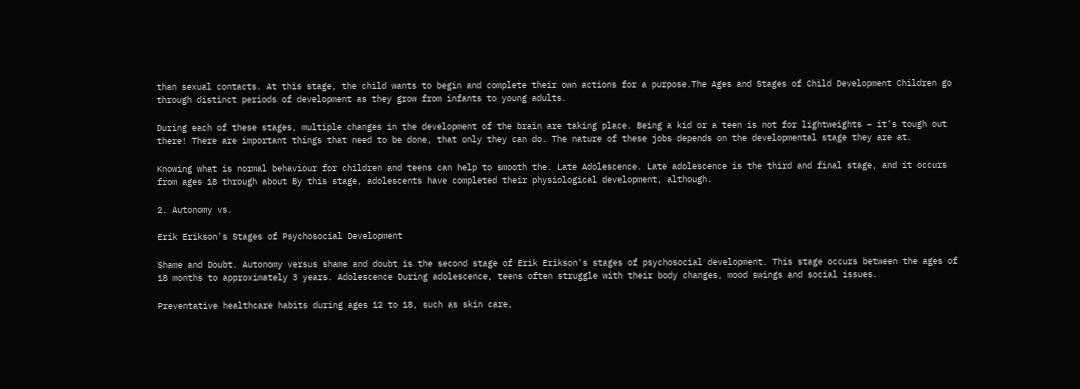than sexual contacts. At this stage, the child wants to begin and complete their own actions for a purpose.The Ages and Stages of Child Development Children go through distinct periods of development as they grow from infants to young adults.

During each of these stages, multiple changes in the development of the brain are taking place. Being a kid or a teen is not for lightweights – it’s tough out there! There are important things that need to be done, that only they can do. The nature of these jobs depends on the developmental stage they are at.

Knowing what is normal behaviour for children and teens can help to smooth the. Late Adolescence. Late adolescence is the third and final stage, and it occurs from ages 18 through about By this stage, adolescents have completed their physiological development, although.

2. Autonomy vs.

Erik Erikson's Stages of Psychosocial Development

Shame and Doubt. Autonomy versus shame and doubt is the second stage of Erik Erikson's stages of psychosocial development. This stage occurs between the ages of 18 months to approximately 3 years. Adolescence During adolescence, teens often struggle with their body changes, mood swings and social issues.

Preventative healthcare habits during ages 12 to 18, such as skin care,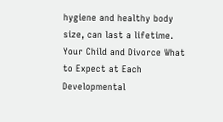hygiene and healthy body size, can last a lifetime. Your Child and Divorce What to Expect at Each Developmental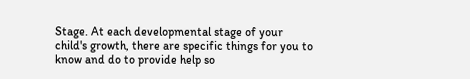Stage. At each developmental stage of your child's growth, there are specific things for you to know and do to provide help so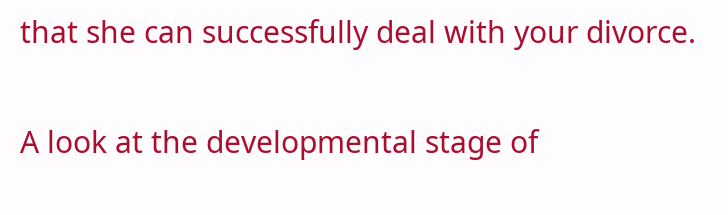that she can successfully deal with your divorce.

A look at the developmental stage of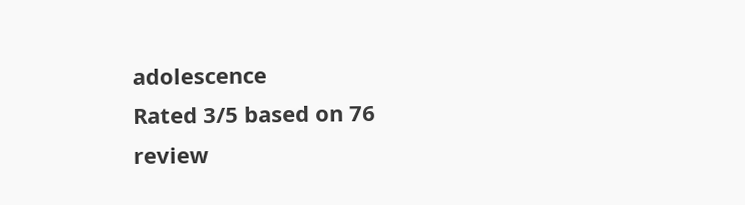adolescence
Rated 3/5 based on 76 review